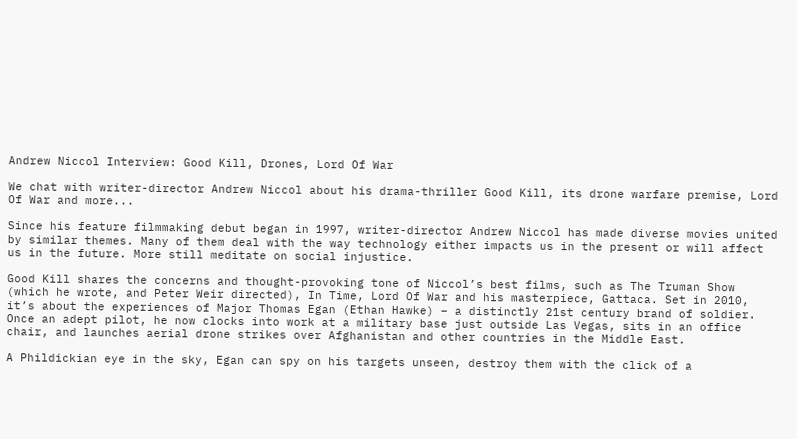Andrew Niccol Interview: Good Kill, Drones, Lord Of War

We chat with writer-director Andrew Niccol about his drama-thriller Good Kill, its drone warfare premise, Lord Of War and more...

Since his feature filmmaking debut began in 1997, writer-director Andrew Niccol has made diverse movies united by similar themes. Many of them deal with the way technology either impacts us in the present or will affect us in the future. More still meditate on social injustice.

Good Kill shares the concerns and thought-provoking tone of Niccol’s best films, such as The Truman Show (which he wrote, and Peter Weir directed), In Time, Lord Of War and his masterpiece, Gattaca. Set in 2010, it’s about the experiences of Major Thomas Egan (Ethan Hawke) – a distinctly 21st century brand of soldier. Once an adept pilot, he now clocks into work at a military base just outside Las Vegas, sits in an office chair, and launches aerial drone strikes over Afghanistan and other countries in the Middle East.

A Phildickian eye in the sky, Egan can spy on his targets unseen, destroy them with the click of a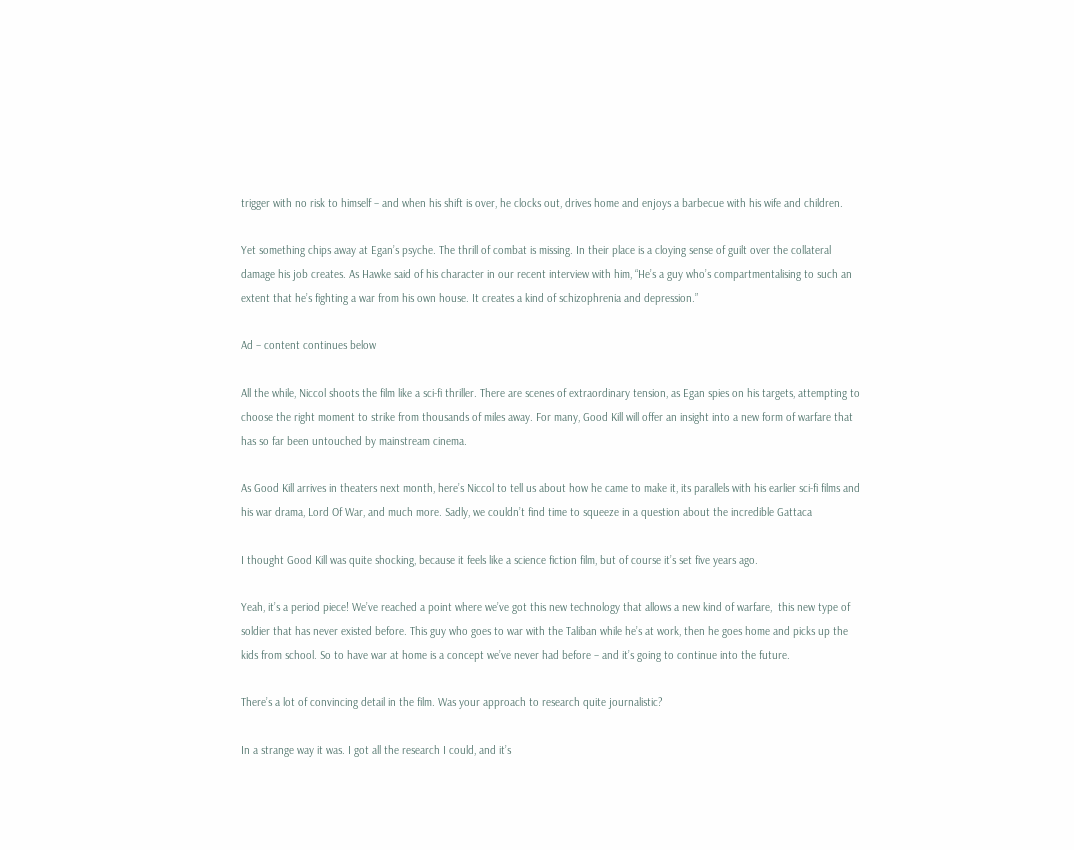trigger with no risk to himself – and when his shift is over, he clocks out, drives home and enjoys a barbecue with his wife and children.

Yet something chips away at Egan’s psyche. The thrill of combat is missing. In their place is a cloying sense of guilt over the collateral damage his job creates. As Hawke said of his character in our recent interview with him, “He’s a guy who’s compartmentalising to such an extent that he’s fighting a war from his own house. It creates a kind of schizophrenia and depression.”

Ad – content continues below

All the while, Niccol shoots the film like a sci-fi thriller. There are scenes of extraordinary tension, as Egan spies on his targets, attempting to choose the right moment to strike from thousands of miles away. For many, Good Kill will offer an insight into a new form of warfare that has so far been untouched by mainstream cinema.

As Good Kill arrives in theaters next month, here’s Niccol to tell us about how he came to make it, its parallels with his earlier sci-fi films and his war drama, Lord Of War, and much more. Sadly, we couldn’t find time to squeeze in a question about the incredible Gattaca

I thought Good Kill was quite shocking, because it feels like a science fiction film, but of course it’s set five years ago.

Yeah, it’s a period piece! We’ve reached a point where we’ve got this new technology that allows a new kind of warfare,  this new type of soldier that has never existed before. This guy who goes to war with the Taliban while he’s at work, then he goes home and picks up the kids from school. So to have war at home is a concept we’ve never had before – and it’s going to continue into the future.

There’s a lot of convincing detail in the film. Was your approach to research quite journalistic?

In a strange way it was. I got all the research I could, and it’s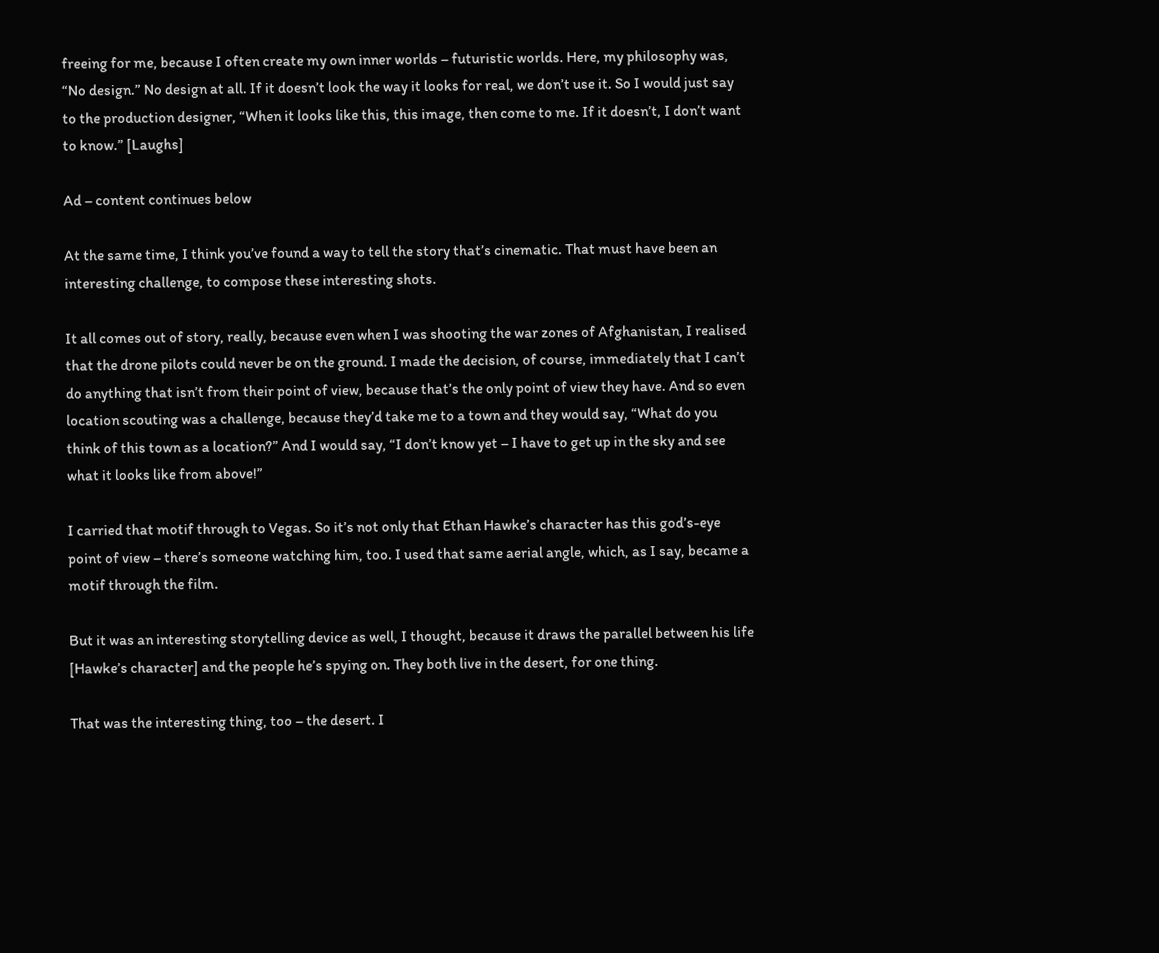freeing for me, because I often create my own inner worlds – futuristic worlds. Here, my philosophy was, “No design.” No design at all. If it doesn’t look the way it looks for real, we don’t use it. So I would just say to the production designer, “When it looks like this, this image, then come to me. If it doesn’t, I don’t want to know.” [Laughs]

Ad – content continues below

At the same time, I think you’ve found a way to tell the story that’s cinematic. That must have been an interesting challenge, to compose these interesting shots.

It all comes out of story, really, because even when I was shooting the war zones of Afghanistan, I realised that the drone pilots could never be on the ground. I made the decision, of course, immediately that I can’t do anything that isn’t from their point of view, because that’s the only point of view they have. And so even location scouting was a challenge, because they’d take me to a town and they would say, “What do you think of this town as a location?” And I would say, “I don’t know yet – I have to get up in the sky and see what it looks like from above!”

I carried that motif through to Vegas. So it’s not only that Ethan Hawke’s character has this god’s-eye point of view – there’s someone watching him, too. I used that same aerial angle, which, as I say, became a motif through the film.

But it was an interesting storytelling device as well, I thought, because it draws the parallel between his life [Hawke’s character] and the people he’s spying on. They both live in the desert, for one thing.

That was the interesting thing, too – the desert. I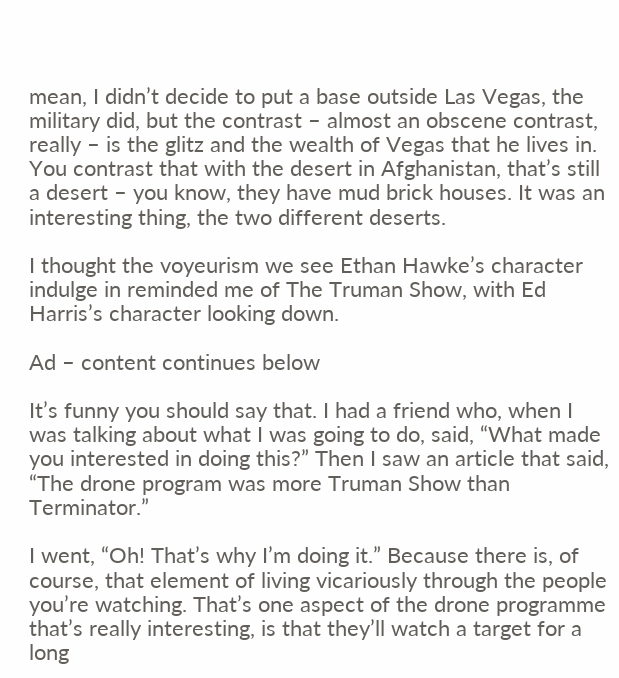mean, I didn’t decide to put a base outside Las Vegas, the military did, but the contrast – almost an obscene contrast, really – is the glitz and the wealth of Vegas that he lives in. You contrast that with the desert in Afghanistan, that’s still a desert – you know, they have mud brick houses. It was an interesting thing, the two different deserts.

I thought the voyeurism we see Ethan Hawke’s character indulge in reminded me of The Truman Show, with Ed Harris’s character looking down.

Ad – content continues below

It’s funny you should say that. I had a friend who, when I was talking about what I was going to do, said, “What made you interested in doing this?” Then I saw an article that said, “The drone program was more Truman Show than Terminator.”

I went, “Oh! That’s why I’m doing it.” Because there is, of course, that element of living vicariously through the people you’re watching. That’s one aspect of the drone programme that’s really interesting, is that they’ll watch a target for a long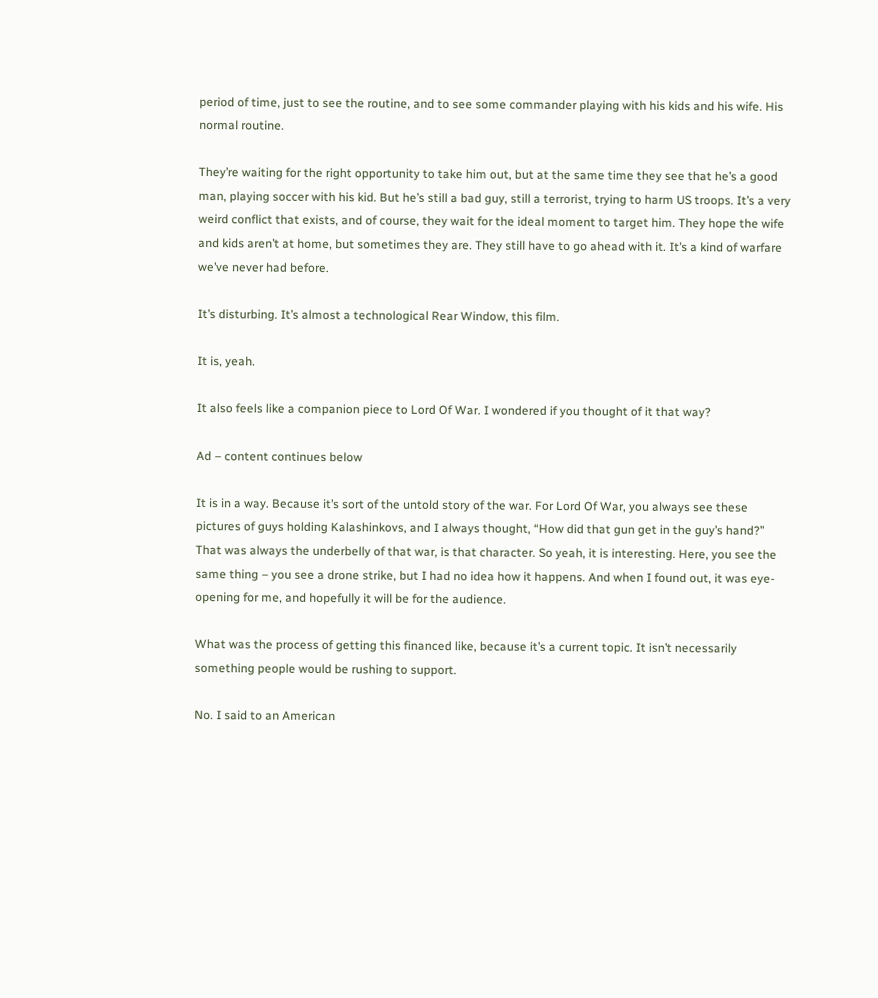period of time, just to see the routine, and to see some commander playing with his kids and his wife. His normal routine.

They’re waiting for the right opportunity to take him out, but at the same time they see that he’s a good man, playing soccer with his kid. But he’s still a bad guy, still a terrorist, trying to harm US troops. It’s a very weird conflict that exists, and of course, they wait for the ideal moment to target him. They hope the wife and kids aren’t at home, but sometimes they are. They still have to go ahead with it. It’s a kind of warfare we’ve never had before.

It’s disturbing. It’s almost a technological Rear Window, this film.

It is, yeah.

It also feels like a companion piece to Lord Of War. I wondered if you thought of it that way?

Ad – content continues below

It is in a way. Because it’s sort of the untold story of the war. For Lord Of War, you always see these pictures of guys holding Kalashinkovs, and I always thought, “How did that gun get in the guy’s hand?” That was always the underbelly of that war, is that character. So yeah, it is interesting. Here, you see the same thing – you see a drone strike, but I had no idea how it happens. And when I found out, it was eye-opening for me, and hopefully it will be for the audience.

What was the process of getting this financed like, because it’s a current topic. It isn’t necessarily something people would be rushing to support.

No. I said to an American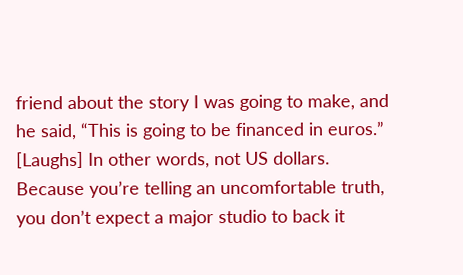friend about the story I was going to make, and he said, “This is going to be financed in euros.” [Laughs] In other words, not US dollars. Because you’re telling an uncomfortable truth, you don’t expect a major studio to back it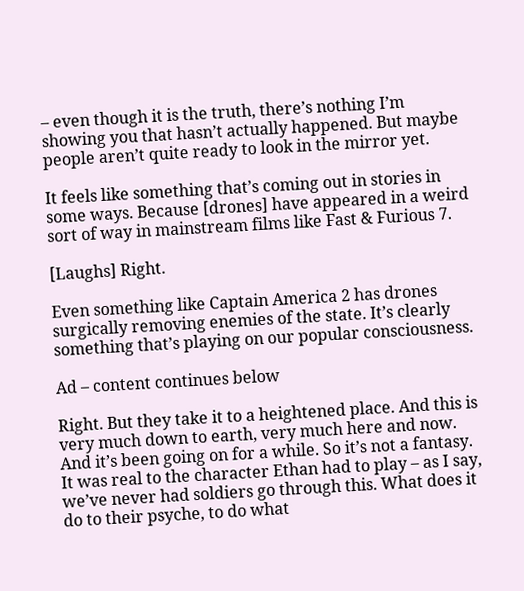– even though it is the truth, there’s nothing I’m showing you that hasn’t actually happened. But maybe people aren’t quite ready to look in the mirror yet.

It feels like something that’s coming out in stories in some ways. Because [drones] have appeared in a weird sort of way in mainstream films like Fast & Furious 7.

[Laughs] Right.

Even something like Captain America 2 has drones surgically removing enemies of the state. It’s clearly something that’s playing on our popular consciousness.

Ad – content continues below

Right. But they take it to a heightened place. And this is very much down to earth, very much here and now. And it’s been going on for a while. So it’s not a fantasy. It was real to the character Ethan had to play – as I say, we’ve never had soldiers go through this. What does it do to their psyche, to do what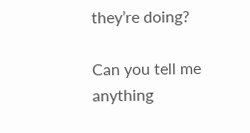they’re doing?

Can you tell me anything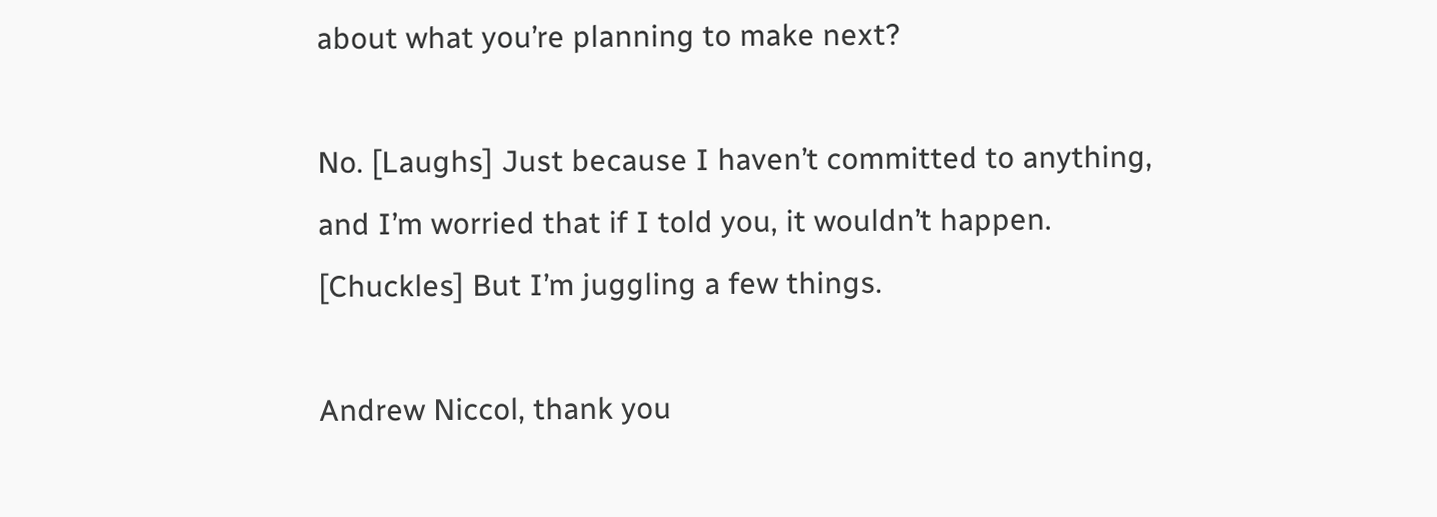about what you’re planning to make next?

No. [Laughs] Just because I haven’t committed to anything, and I’m worried that if I told you, it wouldn’t happen. [Chuckles] But I’m juggling a few things.

Andrew Niccol, thank you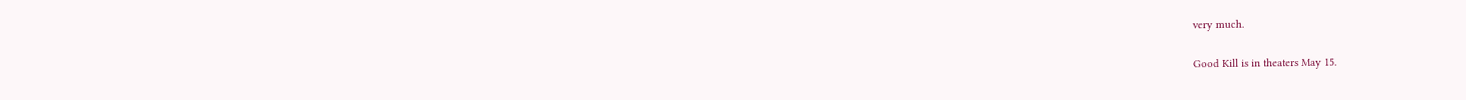very much.

Good Kill is in theaters May 15.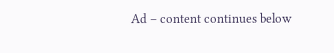Ad – content continues below